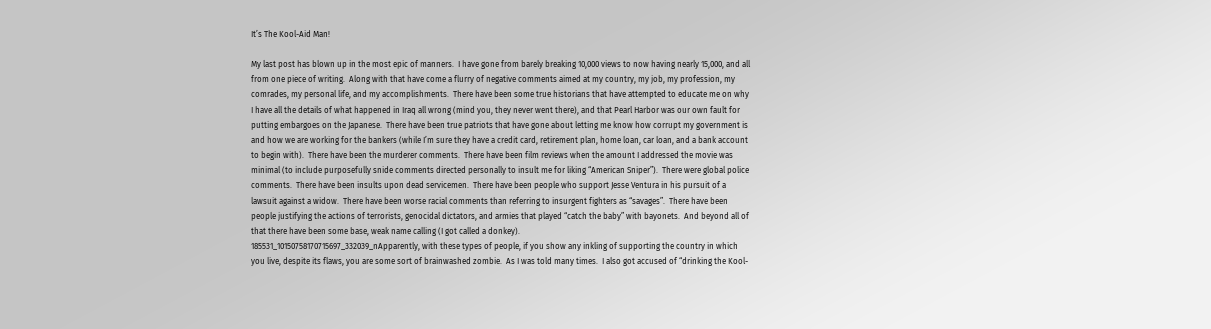It’s The Kool-Aid Man!

My last post has blown up in the most epic of manners.  I have gone from barely breaking 10,000 views to now having nearly 15,000, and all from one piece of writing.  Along with that have come a flurry of negative comments aimed at my country, my job, my profession, my comrades, my personal life, and my accomplishments.  There have been some true historians that have attempted to educate me on why I have all the details of what happened in Iraq all wrong (mind you, they never went there), and that Pearl Harbor was our own fault for putting embargoes on the Japanese.  There have been true patriots that have gone about letting me know how corrupt my government is and how we are working for the bankers (while I’m sure they have a credit card, retirement plan, home loan, car loan, and a bank account to begin with).  There have been the murderer comments.  There have been film reviews when the amount I addressed the movie was minimal (to include purposefully snide comments directed personally to insult me for liking “American Sniper”).  There were global police comments.  There have been insults upon dead servicemen.  There have been people who support Jesse Ventura in his pursuit of a lawsuit against a widow.  There have been worse racial comments than referring to insurgent fighters as “savages”.  There have been people justifying the actions of terrorists, genocidal dictators, and armies that played “catch the baby” with bayonets.  And beyond all of that there have been some base, weak name calling (I got called a donkey).
185531_10150758170715697_332039_nApparently, with these types of people, if you show any inkling of supporting the country in which you live, despite its flaws, you are some sort of brainwashed zombie.  As I was told many times.  I also got accused of “drinking the Kool-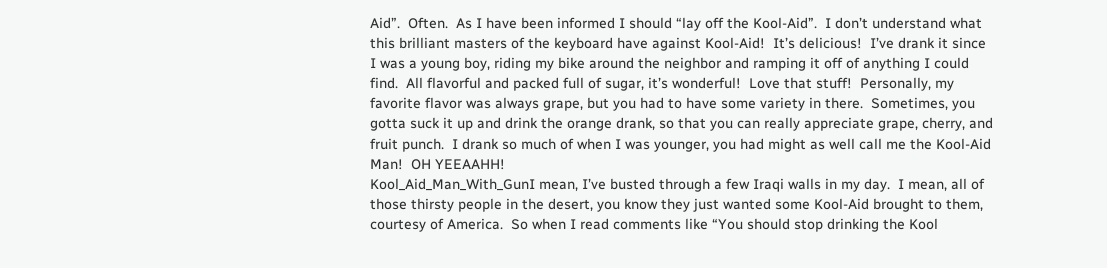Aid”.  Often.  As I have been informed I should “lay off the Kool-Aid”.  I don’t understand what this brilliant masters of the keyboard have against Kool-Aid!  It’s delicious!  I’ve drank it since I was a young boy, riding my bike around the neighbor and ramping it off of anything I could find.  All flavorful and packed full of sugar, it’s wonderful!  Love that stuff!  Personally, my favorite flavor was always grape, but you had to have some variety in there.  Sometimes, you gotta suck it up and drink the orange drank, so that you can really appreciate grape, cherry, and fruit punch.  I drank so much of when I was younger, you had might as well call me the Kool-Aid Man!  OH YEEAAHH!
Kool_Aid_Man_With_GunI mean, I’ve busted through a few Iraqi walls in my day.  I mean, all of those thirsty people in the desert, you know they just wanted some Kool-Aid brought to them, courtesy of America.  So when I read comments like “You should stop drinking the Kool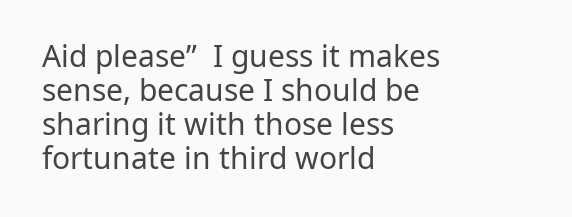Aid please”  I guess it makes sense, because I should be sharing it with those less fortunate in third world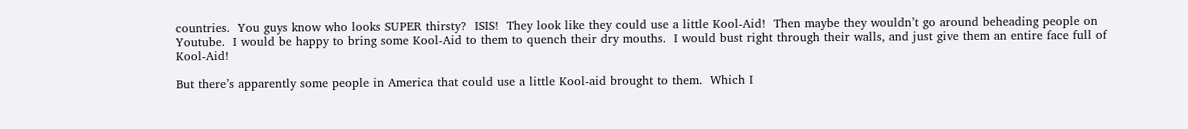countries.  You guys know who looks SUPER thirsty?  ISIS!  They look like they could use a little Kool-Aid!  Then maybe they wouldn’t go around beheading people on Youtube.  I would be happy to bring some Kool-Aid to them to quench their dry mouths.  I would bust right through their walls, and just give them an entire face full of Kool-Aid!

But there’s apparently some people in America that could use a little Kool-aid brought to them.  Which I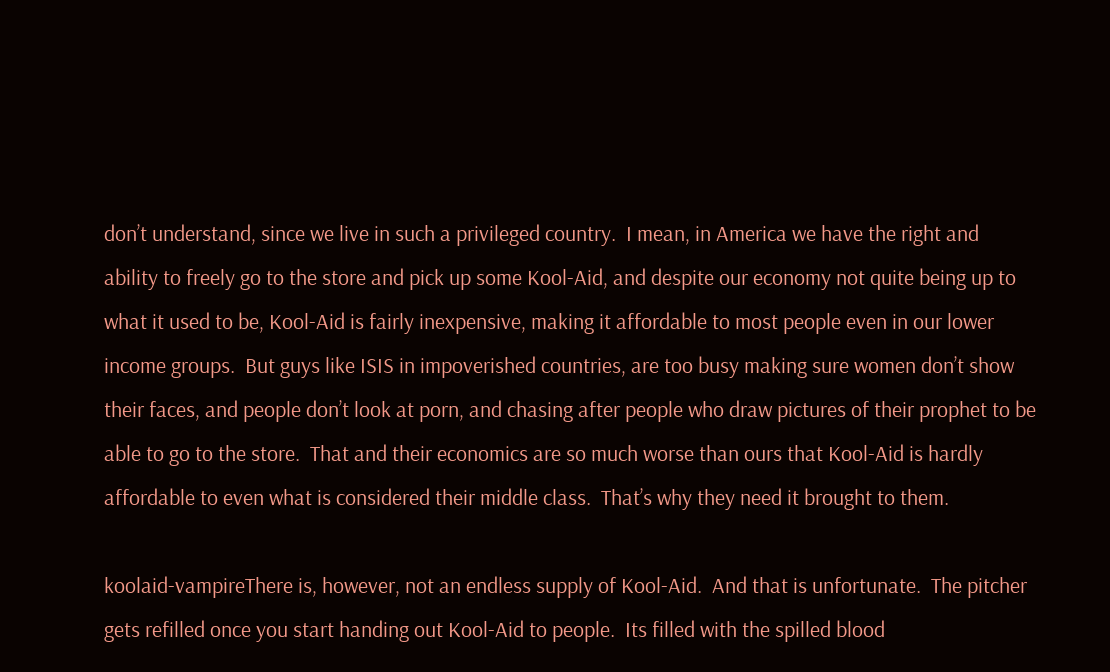don’t understand, since we live in such a privileged country.  I mean, in America we have the right and ability to freely go to the store and pick up some Kool-Aid, and despite our economy not quite being up to what it used to be, Kool-Aid is fairly inexpensive, making it affordable to most people even in our lower income groups.  But guys like ISIS in impoverished countries, are too busy making sure women don’t show their faces, and people don’t look at porn, and chasing after people who draw pictures of their prophet to be able to go to the store.  That and their economics are so much worse than ours that Kool-Aid is hardly affordable to even what is considered their middle class.  That’s why they need it brought to them.

koolaid-vampireThere is, however, not an endless supply of Kool-Aid.  And that is unfortunate.  The pitcher gets refilled once you start handing out Kool-Aid to people.  Its filled with the spilled blood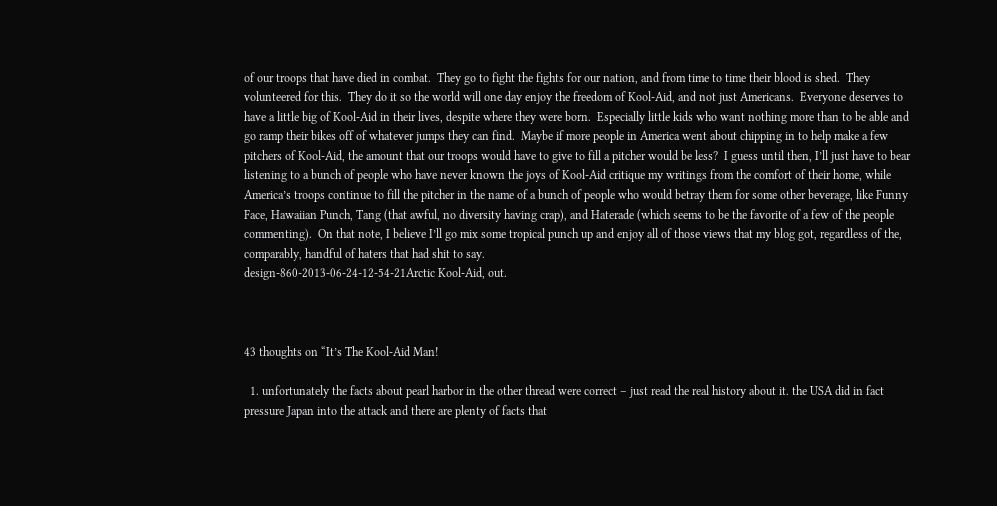of our troops that have died in combat.  They go to fight the fights for our nation, and from time to time their blood is shed.  They volunteered for this.  They do it so the world will one day enjoy the freedom of Kool-Aid, and not just Americans.  Everyone deserves to have a little big of Kool-Aid in their lives, despite where they were born.  Especially little kids who want nothing more than to be able and go ramp their bikes off of whatever jumps they can find.  Maybe if more people in America went about chipping in to help make a few pitchers of Kool-Aid, the amount that our troops would have to give to fill a pitcher would be less?  I guess until then, I’ll just have to bear listening to a bunch of people who have never known the joys of Kool-Aid critique my writings from the comfort of their home, while America’s troops continue to fill the pitcher in the name of a bunch of people who would betray them for some other beverage, like Funny Face, Hawaiian Punch, Tang (that awful, no diversity having crap), and Haterade (which seems to be the favorite of a few of the people commenting).  On that note, I believe I’ll go mix some tropical punch up and enjoy all of those views that my blog got, regardless of the, comparably, handful of haters that had shit to say.
design-860-2013-06-24-12-54-21Arctic Kool-Aid, out.



43 thoughts on “It’s The Kool-Aid Man!

  1. unfortunately the facts about pearl harbor in the other thread were correct – just read the real history about it. the USA did in fact pressure Japan into the attack and there are plenty of facts that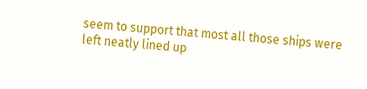seem to support that most all those ships were left neatly lined up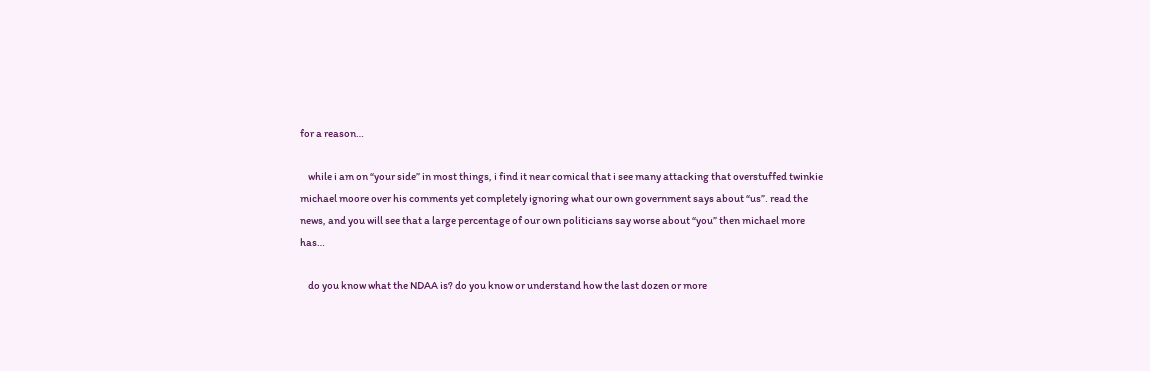for a reason…

    while i am on “your side” in most things, i find it near comical that i see many attacking that overstuffed twinkie michael moore over his comments yet completely ignoring what our own government says about “us”. read the news, and you will see that a large percentage of our own politicians say worse about “you” then michael more has…

    do you know what the NDAA is? do you know or understand how the last dozen or more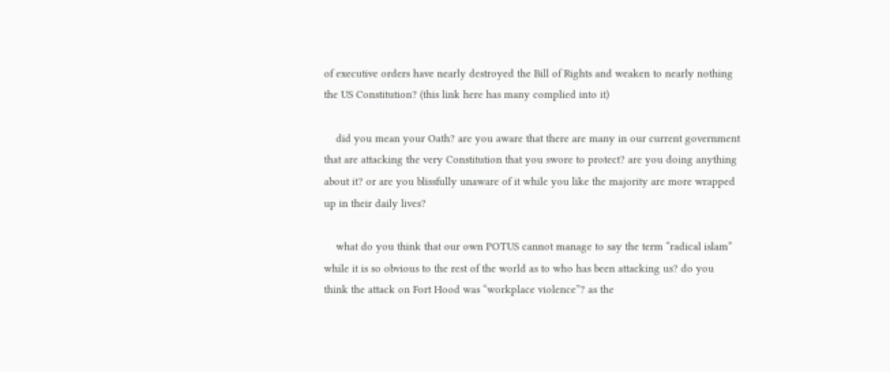of executive orders have nearly destroyed the Bill of Rights and weaken to nearly nothing the US Constitution? (this link here has many complied into it)

    did you mean your Oath? are you aware that there are many in our current government that are attacking the very Constitution that you swore to protect? are you doing anything about it? or are you blissfully unaware of it while you like the majority are more wrapped up in their daily lives?

    what do you think that our own POTUS cannot manage to say the term “radical islam” while it is so obvious to the rest of the world as to who has been attacking us? do you think the attack on Fort Hood was “workplace violence”? as the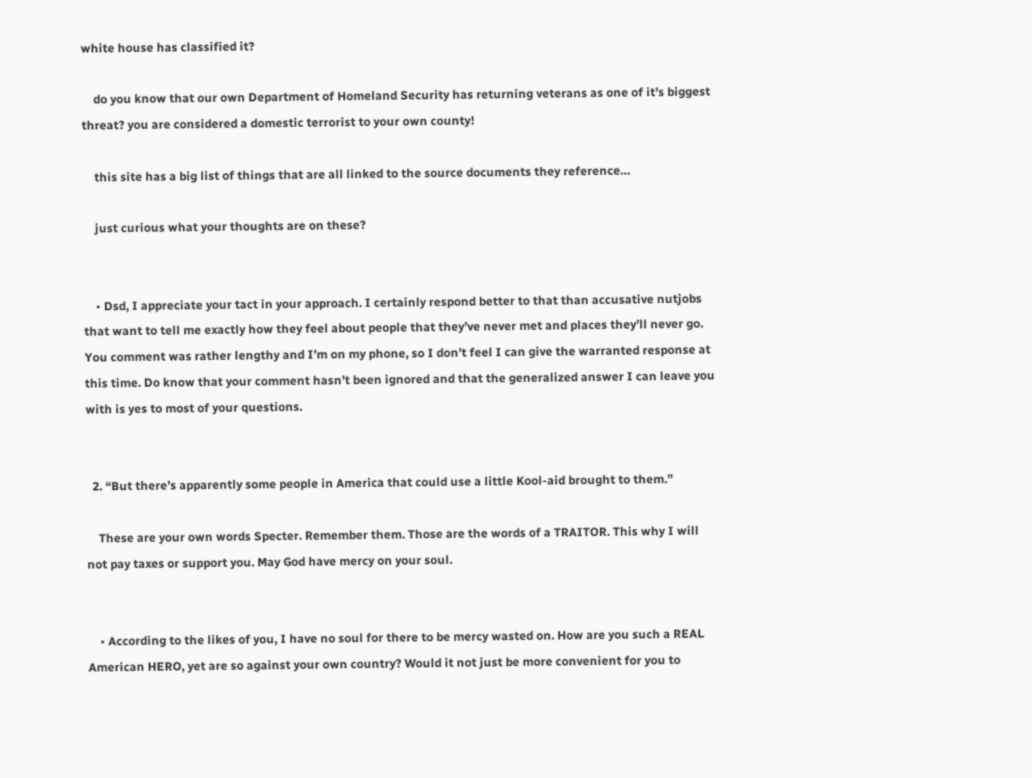white house has classified it?

    do you know that our own Department of Homeland Security has returning veterans as one of it’s biggest threat? you are considered a domestic terrorist to your own county!

    this site has a big list of things that are all linked to the source documents they reference…

    just curious what your thoughts are on these?


    • Dsd, I appreciate your tact in your approach. I certainly respond better to that than accusative nutjobs that want to tell me exactly how they feel about people that they’ve never met and places they’ll never go. You comment was rather lengthy and I’m on my phone, so I don’t feel I can give the warranted response at this time. Do know that your comment hasn’t been ignored and that the generalized answer I can leave you with is yes to most of your questions.


  2. “But there’s apparently some people in America that could use a little Kool-aid brought to them.”

    These are your own words Specter. Remember them. Those are the words of a TRAITOR. This why I will not pay taxes or support you. May God have mercy on your soul.


    • According to the likes of you, I have no soul for there to be mercy wasted on. How are you such a REAL American HERO, yet are so against your own country? Would it not just be more convenient for you to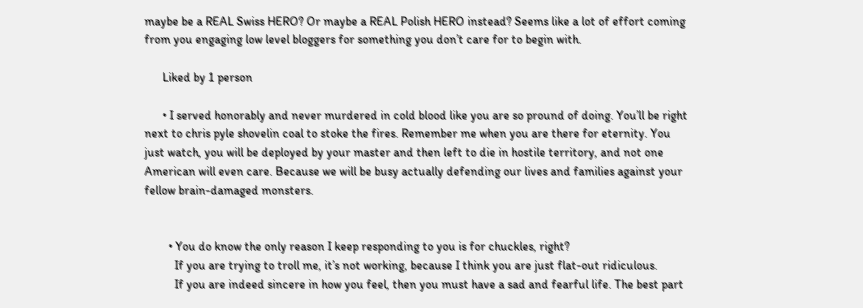maybe be a REAL Swiss HERO? Or maybe a REAL Polish HERO instead? Seems like a lot of effort coming from you engaging low level bloggers for something you don’t care for to begin with.

      Liked by 1 person

      • I served honorably and never murdered in cold blood like you are so pround of doing. You’ll be right next to chris pyle shovelin coal to stoke the fires. Remember me when you are there for eternity. You just watch, you will be deployed by your master and then left to die in hostile territory, and not one American will even care. Because we will be busy actually defending our lives and families against your fellow brain-damaged monsters.


        • You do know the only reason I keep responding to you is for chuckles, right?
          If you are trying to troll me, it’s not working, because I think you are just flat-out ridiculous.
          If you are indeed sincere in how you feel, then you must have a sad and fearful life. The best part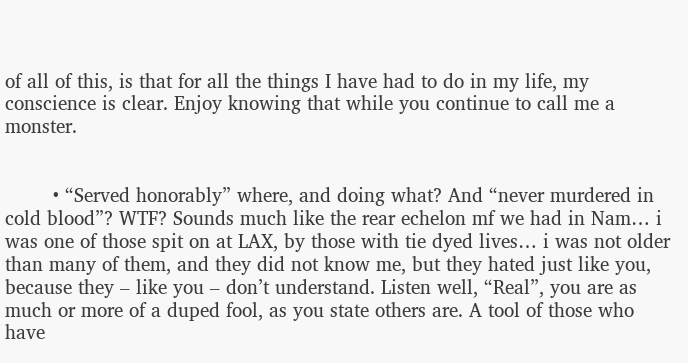of all of this, is that for all the things I have had to do in my life, my conscience is clear. Enjoy knowing that while you continue to call me a monster.


        • “Served honorably” where, and doing what? And “never murdered in cold blood”? WTF? Sounds much like the rear echelon mf we had in Nam… i was one of those spit on at LAX, by those with tie dyed lives… i was not older than many of them, and they did not know me, but they hated just like you, because they – like you – don’t understand. Listen well, “Real”, you are as much or more of a duped fool, as you state others are. A tool of those who have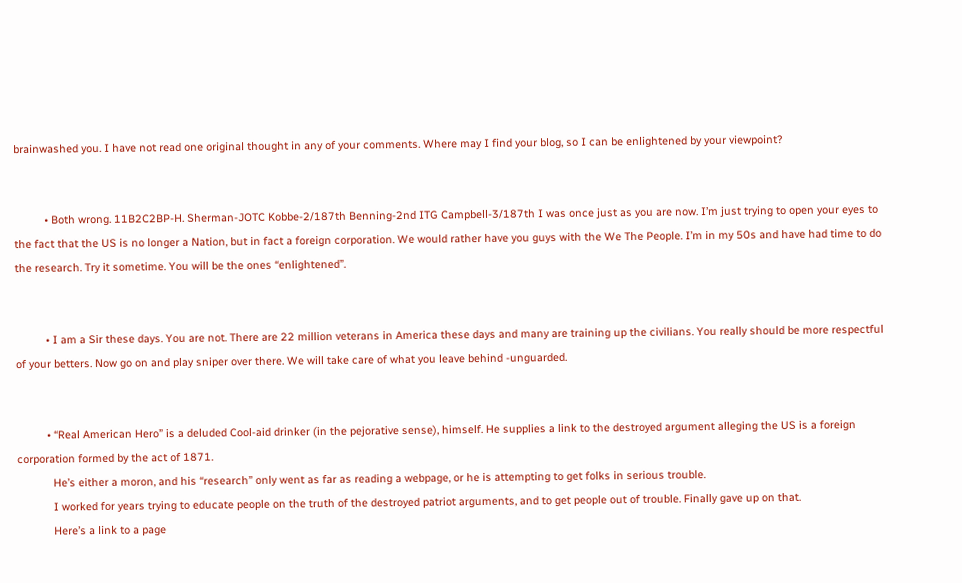brainwashed you. I have not read one original thought in any of your comments. Where may I find your blog, so I can be enlightened by your viewpoint?


          • Both wrong. 11B2C2BP-H. Sherman-JOTC Kobbe-2/187th Benning-2nd ITG Campbell-3/187th I was once just as you are now. I’m just trying to open your eyes to the fact that the US is no longer a Nation, but in fact a foreign corporation. We would rather have you guys with the We The People. I’m in my 50s and have had time to do the research. Try it sometime. You will be the ones “enlightened”.


          • I am a Sir these days. You are not. There are 22 million veterans in America these days and many are training up the civilians. You really should be more respectful of your betters. Now go on and play sniper over there. We will take care of what you leave behind -unguarded.


          • “Real American Hero” is a deluded Cool-aid drinker (in the pejorative sense), himself. He supplies a link to the destroyed argument alleging the US is a foreign corporation formed by the act of 1871.
            He’s either a moron, and his “research” only went as far as reading a webpage, or he is attempting to get folks in serious trouble.
            I worked for years trying to educate people on the truth of the destroyed patriot arguments, and to get people out of trouble. Finally gave up on that.
            Here’s a link to a page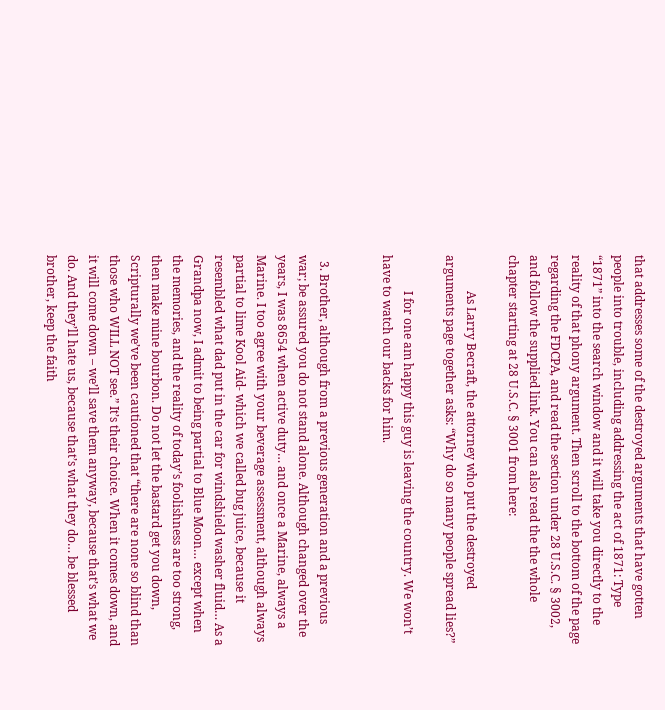that addresses some of the destroyed arguments that have gotten people into trouble, including addressing the act of 1871: Type “1871” into the search window and it will take you directly to the reality of that phony argument. Then scroll to the bottom of the page regarding the FDCPA, and read the section under 28 U.S.C. § 3002, and follow the supplied link. You can also read the the whole chapter starting at 28 U.S.C. § 3001 from here:

            As Larry Becraft, the attorney who put the destroyed arguments page together asks: “Why do so many people spread lies?”

            I for one am happy this guy is leaving the country. We won’t have to watch our backs for him.


  3. Brother, although from a previous generation and a previous war; be assured you do not stand alone. Although changed over the years, I was 8654 when active duty… and once a Marine, always a Marine. I too agree with your beverage assessment, although always partial to lime Kool Aid- which we called bug juice, because it resembled what dad put in the car for windshield washer fluid… As a Grandpa now, I admit to being partial to Blue Moon… except when the memories, and the reality of today’s foolishness are too strong, then make mine bourbon. Do not let the bastard get you down, Scripturally we’ve been cautioned that “there are none so blind than those who WILL NOT see.” It’s their choice. When it comes down, and it will come down – we’ll save them anyway, because that’s what we do. And they’ll hate us, because that’s what they do… be blessed brother, keep the faith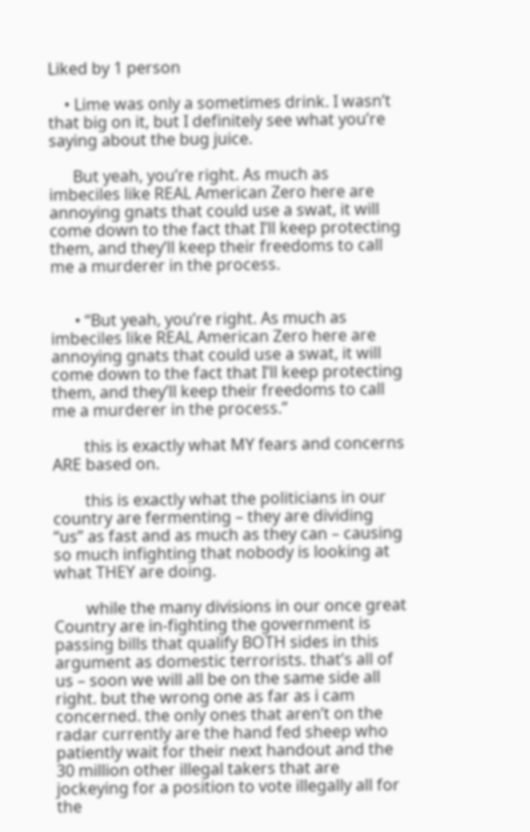Liked by 1 person

    • Lime was only a sometimes drink. I wasn’t that big on it, but I definitely see what you’re saying about the bug juice.

      But yeah, you’re right. As much as imbeciles like REAL American Zero here are annoying gnats that could use a swat, it will come down to the fact that I’ll keep protecting them, and they’ll keep their freedoms to call me a murderer in the process.


      • “But yeah, you’re right. As much as imbeciles like REAL American Zero here are annoying gnats that could use a swat, it will come down to the fact that I’ll keep protecting them, and they’ll keep their freedoms to call me a murderer in the process.”

        this is exactly what MY fears and concerns ARE based on.

        this is exactly what the politicians in our country are fermenting – they are dividing “us” as fast and as much as they can – causing so much infighting that nobody is looking at what THEY are doing.

        while the many divisions in our once great Country are in-fighting the government is passing bills that qualify BOTH sides in this argument as domestic terrorists. that’s all of us – soon we will all be on the same side all right. but the wrong one as far as i cam concerned. the only ones that aren’t on the radar currently are the hand fed sheep who patiently wait for their next handout and the 30 million other illegal takers that are jockeying for a position to vote illegally all for the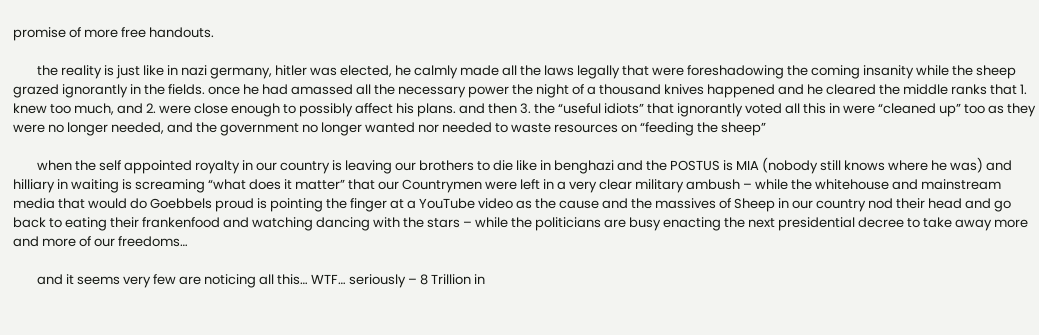promise of more free handouts.

        the reality is just like in nazi germany, hitler was elected, he calmly made all the laws legally that were foreshadowing the coming insanity while the sheep grazed ignorantly in the fields. once he had amassed all the necessary power the night of a thousand knives happened and he cleared the middle ranks that 1. knew too much, and 2. were close enough to possibly affect his plans. and then 3. the “useful idiots” that ignorantly voted all this in were “cleaned up” too as they were no longer needed, and the government no longer wanted nor needed to waste resources on “feeding the sheep”

        when the self appointed royalty in our country is leaving our brothers to die like in benghazi and the POSTUS is MIA (nobody still knows where he was) and hilliary in waiting is screaming “what does it matter” that our Countrymen were left in a very clear military ambush – while the whitehouse and mainstream media that would do Goebbels proud is pointing the finger at a YouTube video as the cause and the massives of Sheep in our country nod their head and go back to eating their frankenfood and watching dancing with the stars – while the politicians are busy enacting the next presidential decree to take away more and more of our freedoms…

        and it seems very few are noticing all this… WTF… seriously – 8 Trillion in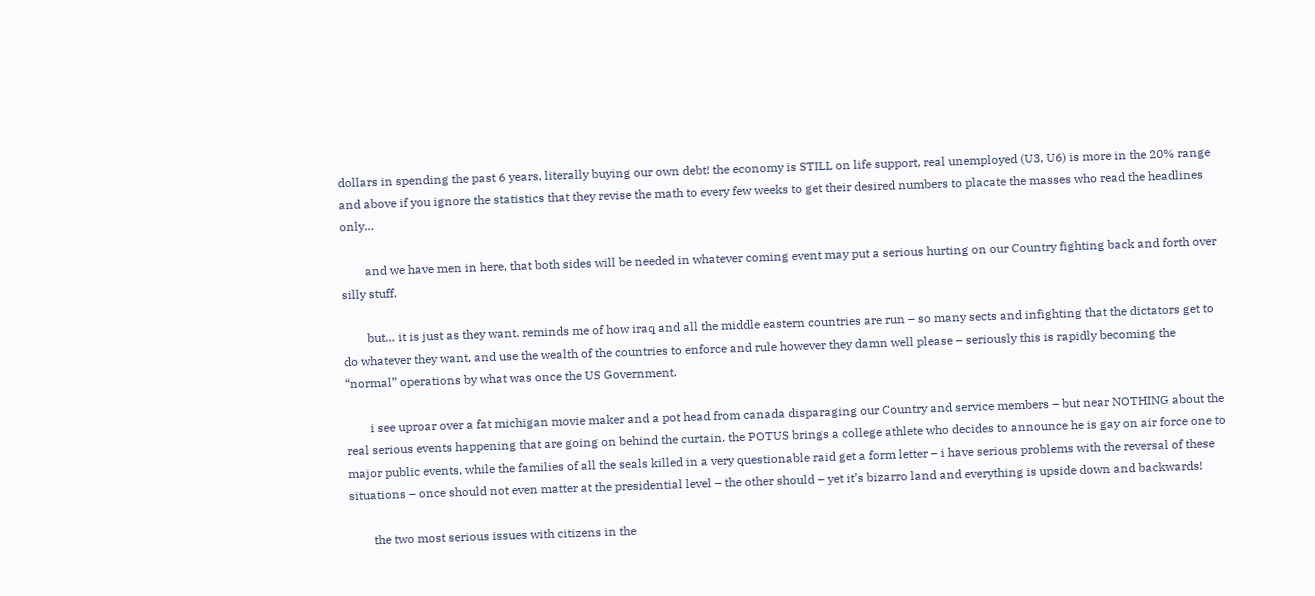dollars in spending the past 6 years, literally buying our own debt! the economy is STILL on life support, real unemployed (U3, U6) is more in the 20% range and above if you ignore the statistics that they revise the math to every few weeks to get their desired numbers to placate the masses who read the headlines only…

        and we have men in here, that both sides will be needed in whatever coming event may put a serious hurting on our Country fighting back and forth over silly stuff.

        but… it is just as they want. reminds me of how iraq and all the middle eastern countries are run – so many sects and infighting that the dictators get to do whatever they want, and use the wealth of the countries to enforce and rule however they damn well please – seriously this is rapidly becoming the “normal” operations by what was once the US Government.

        i see uproar over a fat michigan movie maker and a pot head from canada disparaging our Country and service members – but near NOTHING about the real serious events happening that are going on behind the curtain. the POTUS brings a college athlete who decides to announce he is gay on air force one to major public events, while the families of all the seals killed in a very questionable raid get a form letter – i have serious problems with the reversal of these situations – once should not even matter at the presidential level – the other should – yet it’s bizarro land and everything is upside down and backwards!

        the two most serious issues with citizens in the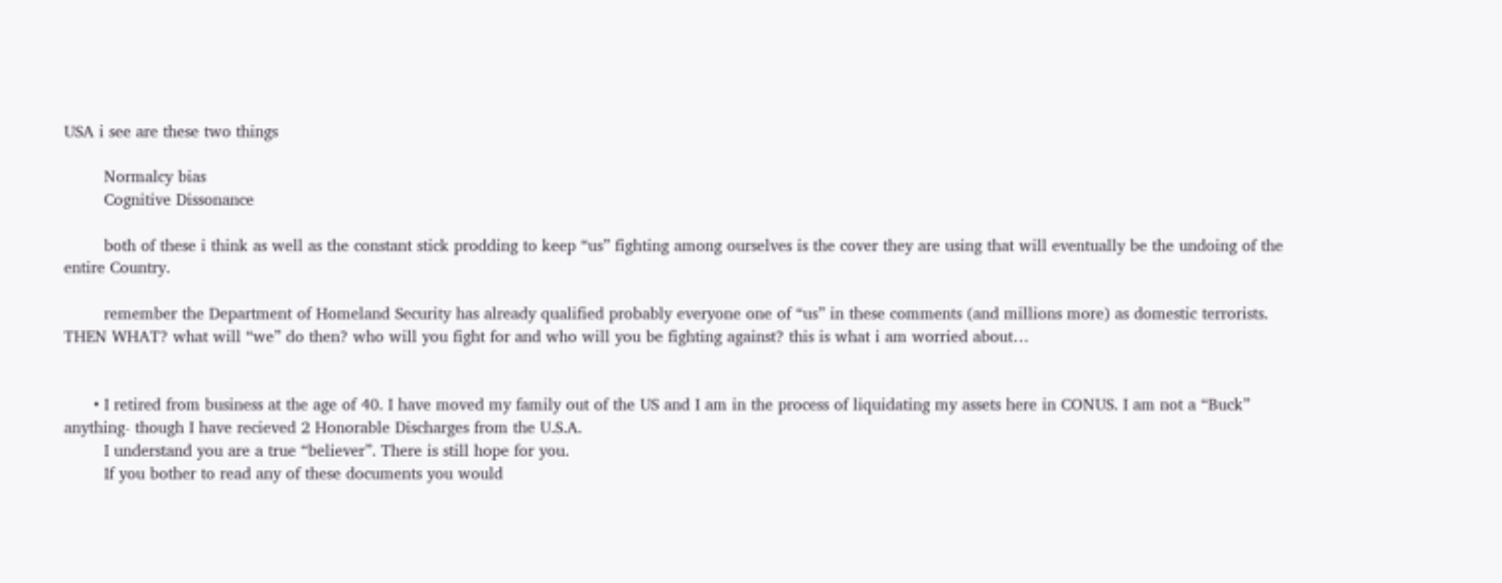USA i see are these two things

        Normalcy bias
        Cognitive Dissonance

        both of these i think as well as the constant stick prodding to keep “us” fighting among ourselves is the cover they are using that will eventually be the undoing of the entire Country.

        remember the Department of Homeland Security has already qualified probably everyone one of “us” in these comments (and millions more) as domestic terrorists. THEN WHAT? what will “we” do then? who will you fight for and who will you be fighting against? this is what i am worried about…


      • I retired from business at the age of 40. I have moved my family out of the US and I am in the process of liquidating my assets here in CONUS. I am not a “Buck” anything- though I have recieved 2 Honorable Discharges from the U.S.A.
        I understand you are a true “believer”. There is still hope for you.
        If you bother to read any of these documents you would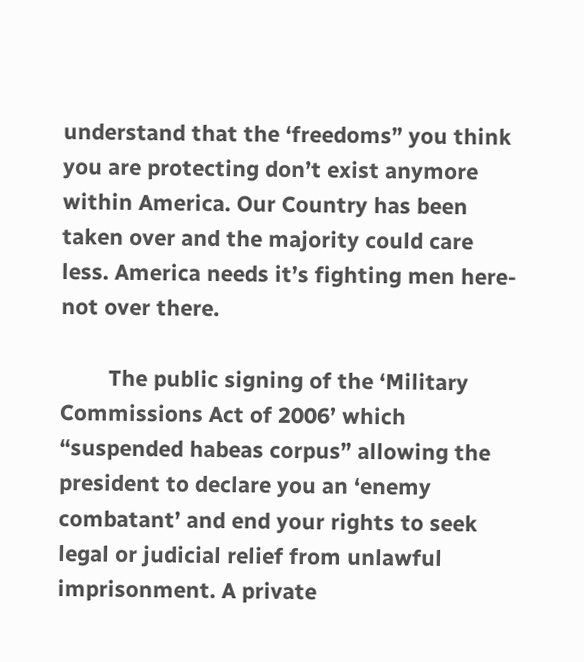understand that the ‘freedoms” you think you are protecting don’t exist anymore within America. Our Country has been taken over and the majority could care less. America needs it’s fighting men here- not over there.

        The public signing of the ‘Military Commissions Act of 2006’ which “suspended habeas corpus” allowing the president to declare you an ‘enemy combatant’ and end your rights to seek legal or judicial relief from unlawful imprisonment. A private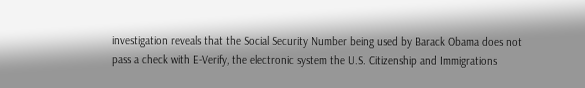investigation reveals that the Social Security Number being used by Barack Obama does not pass a check with E-Verify, the electronic system the U.S. Citizenship and Immigrations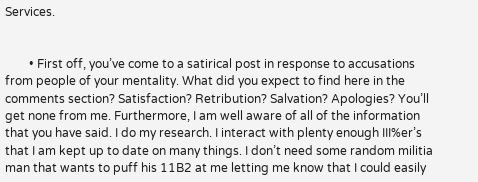Services.


        • First off, you’ve come to a satirical post in response to accusations from people of your mentality. What did you expect to find here in the comments section? Satisfaction? Retribution? Salvation? Apologies? You’ll get none from me. Furthermore, I am well aware of all of the information that you have said. I do my research. I interact with plenty enough III%er’s that I am kept up to date on many things. I don’t need some random militia man that wants to puff his 11B2 at me letting me know that I could easily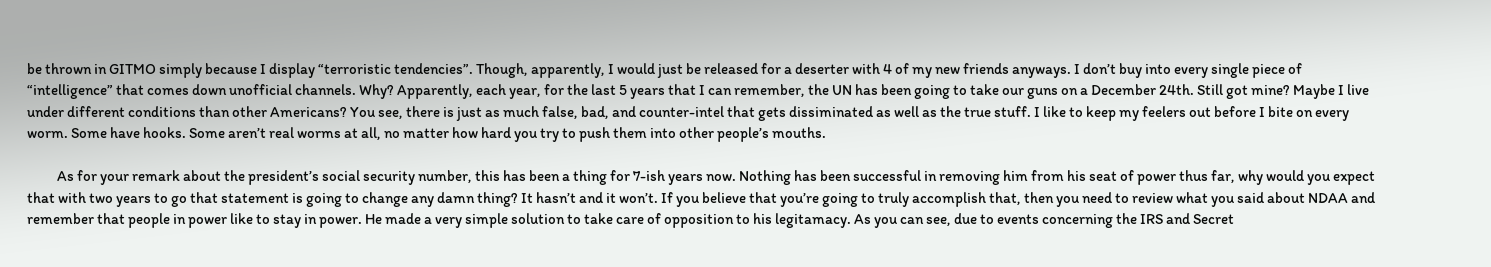be thrown in GITMO simply because I display “terroristic tendencies”. Though, apparently, I would just be released for a deserter with 4 of my new friends anyways. I don’t buy into every single piece of “intelligence” that comes down unofficial channels. Why? Apparently, each year, for the last 5 years that I can remember, the UN has been going to take our guns on a December 24th. Still got mine? Maybe I live under different conditions than other Americans? You see, there is just as much false, bad, and counter-intel that gets dissiminated as well as the true stuff. I like to keep my feelers out before I bite on every worm. Some have hooks. Some aren’t real worms at all, no matter how hard you try to push them into other people’s mouths.

          As for your remark about the president’s social security number, this has been a thing for 7-ish years now. Nothing has been successful in removing him from his seat of power thus far, why would you expect that with two years to go that statement is going to change any damn thing? It hasn’t and it won’t. If you believe that you’re going to truly accomplish that, then you need to review what you said about NDAA and remember that people in power like to stay in power. He made a very simple solution to take care of opposition to his legitamacy. As you can see, due to events concerning the IRS and Secret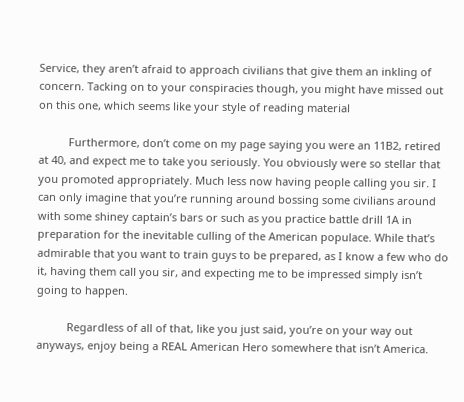Service, they aren’t afraid to approach civilians that give them an inkling of concern. Tacking on to your conspiracies though, you might have missed out on this one, which seems like your style of reading material

          Furthermore, don’t come on my page saying you were an 11B2, retired at 40, and expect me to take you seriously. You obviously were so stellar that you promoted appropriately. Much less now having people calling you sir. I can only imagine that you’re running around bossing some civilians around with some shiney captain’s bars or such as you practice battle drill 1A in preparation for the inevitable culling of the American populace. While that’s admirable that you want to train guys to be prepared, as I know a few who do it, having them call you sir, and expecting me to be impressed simply isn’t going to happen.

          Regardless of all of that, like you just said, you’re on your way out anyways, enjoy being a REAL American Hero somewhere that isn’t America.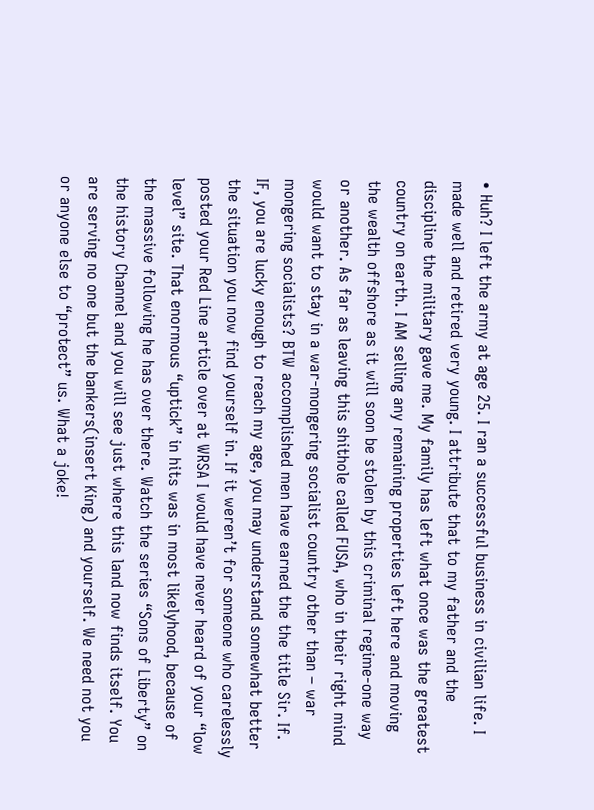• Huh? I left the army at age 25. I ran a successful business in civilian life. I made well and retired very young. I attribute that to my father and the discipline the military gave me. My family has left what once was the greatest country on earth. I AM selling any remaining properties left here and moving the wealth offshore as it will soon be stolen by this criminal regime-one way or another. As far as leaving this shithole called FUSA, who in their right mind would want to stay in a war-mongering socialist country other than – war mongering socialists? BTW accomplished men have earned the the title Sir. If. IF, you are lucky enough to reach my age, you may understand somewhat better the situation you now find yourself in. If it weren’t for someone who carelessly posted your Red Line article over at WRSA I would have never heard of your “low level” site. That enormous “uptick” in hits was in most likelyhood, because of the massive following he has over there. Watch the series “Sons of Liberty” on the history Channel and you will see just where this land now finds itself. You are serving no one but the bankers(insert King) and yourself. We need not you or anyone else to “protect” us. What a joke!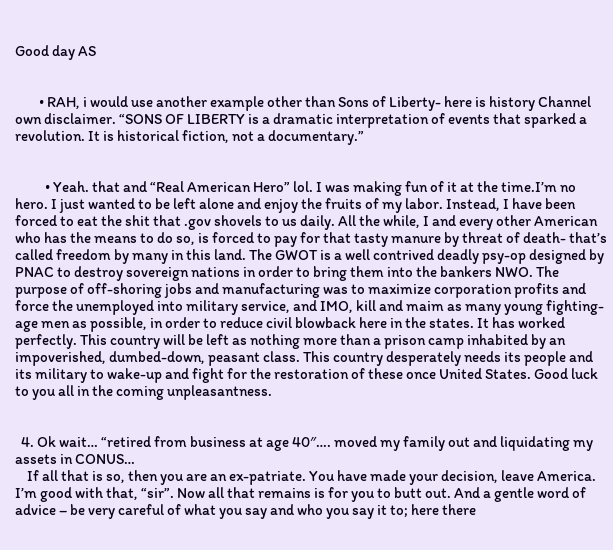Good day AS


        • RAH, i would use another example other than Sons of Liberty- here is history Channel own disclaimer. “SONS OF LIBERTY is a dramatic interpretation of events that sparked a revolution. It is historical fiction, not a documentary.”


          • Yeah. that and “Real American Hero” lol. I was making fun of it at the time.I’m no hero. I just wanted to be left alone and enjoy the fruits of my labor. Instead, I have been forced to eat the shit that .gov shovels to us daily. All the while, I and every other American who has the means to do so, is forced to pay for that tasty manure by threat of death- that’s called freedom by many in this land. The GWOT is a well contrived deadly psy-op designed by PNAC to destroy sovereign nations in order to bring them into the bankers NWO. The purpose of off-shoring jobs and manufacturing was to maximize corporation profits and force the unemployed into military service, and IMO, kill and maim as many young fighting-age men as possible, in order to reduce civil blowback here in the states. It has worked perfectly. This country will be left as nothing more than a prison camp inhabited by an impoverished, dumbed-down, peasant class. This country desperately needs its people and its military to wake-up and fight for the restoration of these once United States. Good luck to you all in the coming unpleasantness.


  4. Ok wait… “retired from business at age 40″…. moved my family out and liquidating my assets in CONUS…
    If all that is so, then you are an ex-patriate. You have made your decision, leave America. I’m good with that, “sir”. Now all that remains is for you to butt out. And a gentle word of advice – be very careful of what you say and who you say it to; here there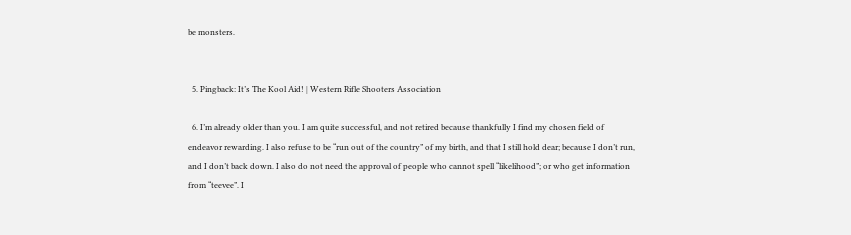be monsters.


  5. Pingback: It’s The Kool Aid! | Western Rifle Shooters Association

  6. I’m already older than you. I am quite successful, and not retired because thankfully I find my chosen field of endeavor rewarding. I also refuse to be “run out of the country” of my birth, and that I still hold dear; because I don’t run, and I don’t back down. I also do not need the approval of people who cannot spell “likelihood”; or who get information from “teevee”. I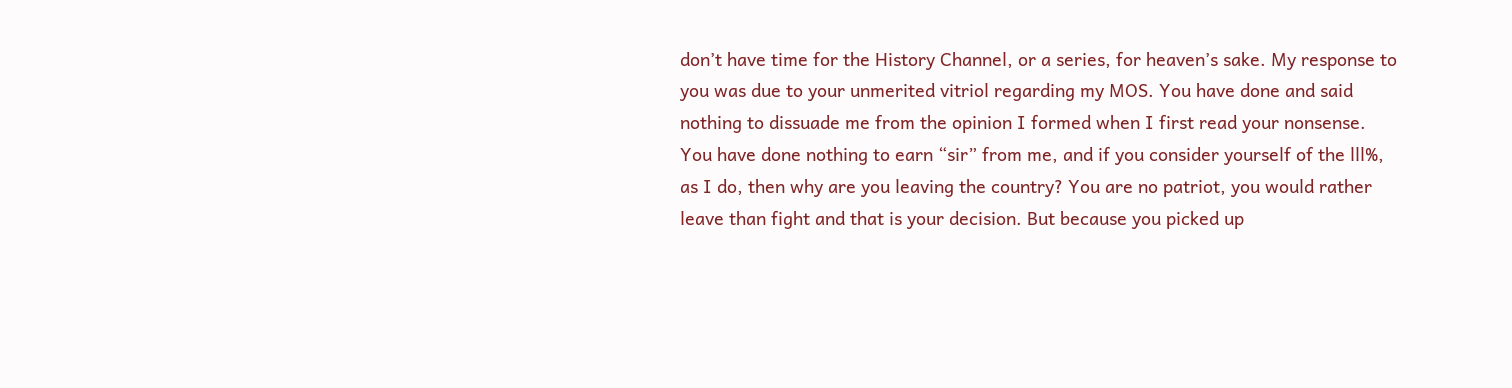don’t have time for the History Channel, or a series, for heaven’s sake. My response to you was due to your unmerited vitriol regarding my MOS. You have done and said nothing to dissuade me from the opinion I formed when I first read your nonsense. You have done nothing to earn “sir” from me, and if you consider yourself of the lll%, as I do, then why are you leaving the country? You are no patriot, you would rather leave than fight and that is your decision. But because you picked up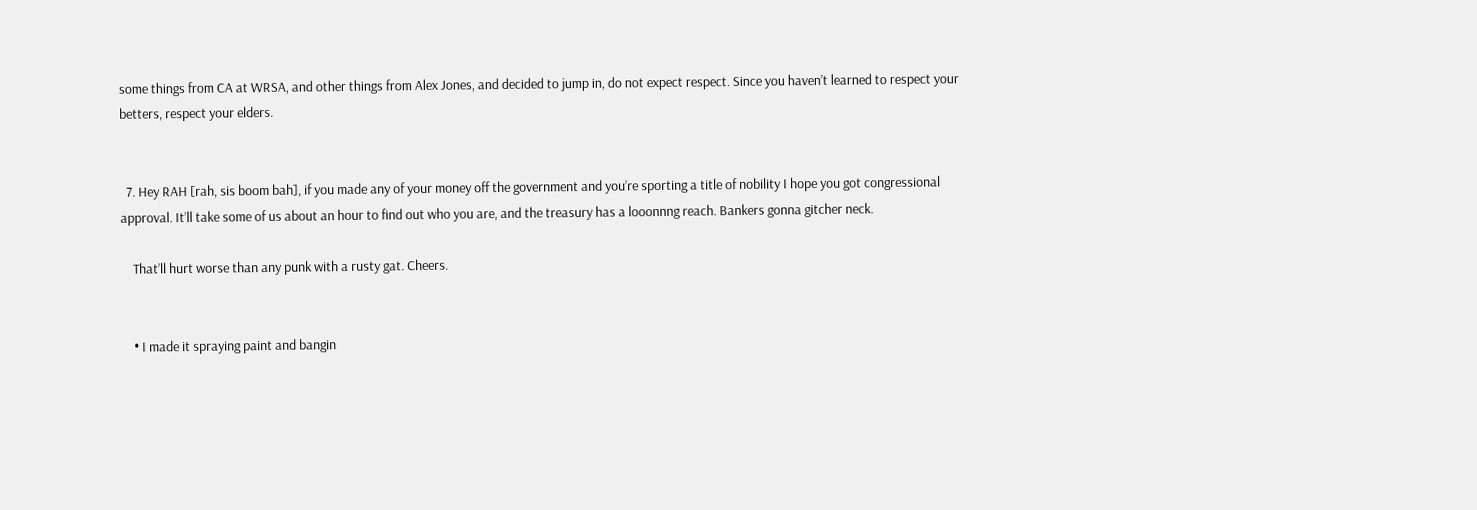some things from CA at WRSA, and other things from Alex Jones, and decided to jump in, do not expect respect. Since you haven’t learned to respect your betters, respect your elders.


  7. Hey RAH [rah, sis boom bah], if you made any of your money off the government and you’re sporting a title of nobility I hope you got congressional approval. It’ll take some of us about an hour to find out who you are, and the treasury has a looonnng reach. Bankers gonna gitcher neck.

    That’ll hurt worse than any punk with a rusty gat. Cheers.


    • I made it spraying paint and bangin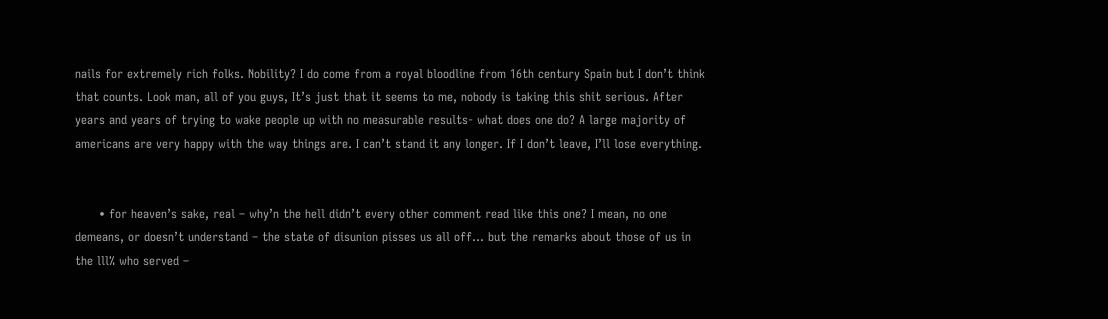nails for extremely rich folks. Nobility? I do come from a royal bloodline from 16th century Spain but I don’t think that counts. Look man, all of you guys, It’s just that it seems to me, nobody is taking this shit serious. After years and years of trying to wake people up with no measurable results- what does one do? A large majority of americans are very happy with the way things are. I can’t stand it any longer. If I don’t leave, I’ll lose everything.


      • for heaven’s sake, real – why’n the hell didn’t every other comment read like this one? I mean, no one demeans, or doesn’t understand – the state of disunion pisses us all off… but the remarks about those of us in the lll% who served –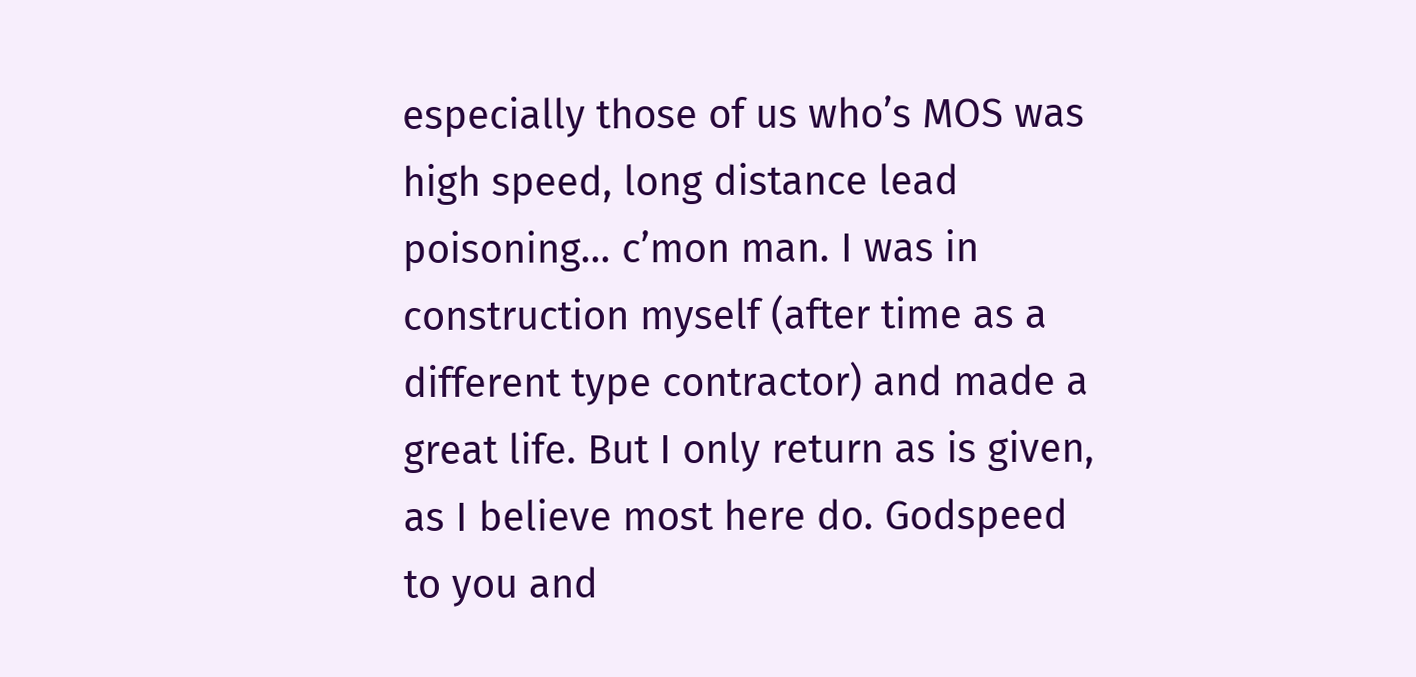especially those of us who’s MOS was high speed, long distance lead poisoning… c’mon man. I was in construction myself (after time as a different type contractor) and made a great life. But I only return as is given, as I believe most here do. Godspeed to you and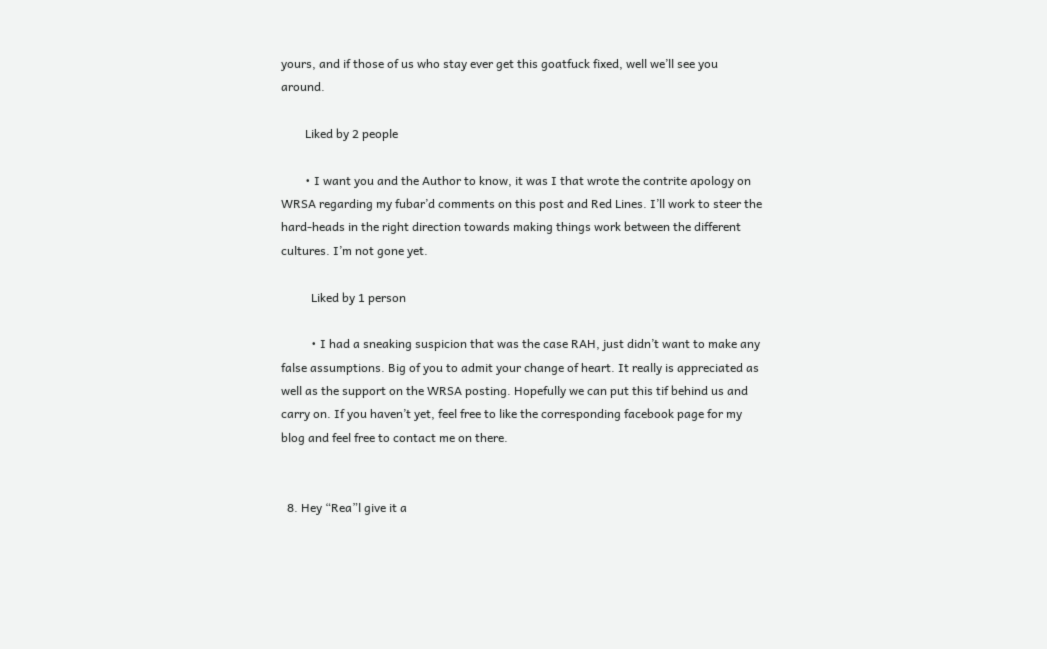yours, and if those of us who stay ever get this goatfuck fixed, well we’ll see you around.

        Liked by 2 people

        • I want you and the Author to know, it was I that wrote the contrite apology on WRSA regarding my fubar’d comments on this post and Red Lines. I’ll work to steer the hard-heads in the right direction towards making things work between the different cultures. I’m not gone yet.

          Liked by 1 person

          • I had a sneaking suspicion that was the case RAH, just didn’t want to make any false assumptions. Big of you to admit your change of heart. It really is appreciated as well as the support on the WRSA posting. Hopefully we can put this tif behind us and carry on. If you haven’t yet, feel free to like the corresponding facebook page for my blog and feel free to contact me on there.


  8. Hey “Rea”l give it a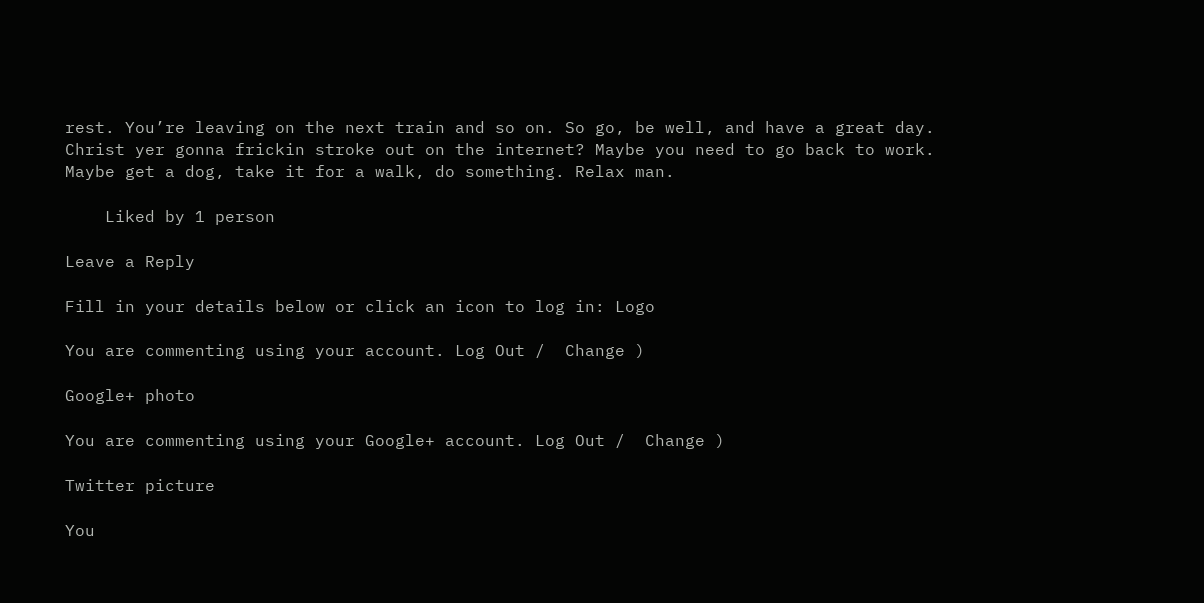rest. You’re leaving on the next train and so on. So go, be well, and have a great day. Christ yer gonna frickin stroke out on the internet? Maybe you need to go back to work. Maybe get a dog, take it for a walk, do something. Relax man.

    Liked by 1 person

Leave a Reply

Fill in your details below or click an icon to log in: Logo

You are commenting using your account. Log Out /  Change )

Google+ photo

You are commenting using your Google+ account. Log Out /  Change )

Twitter picture

You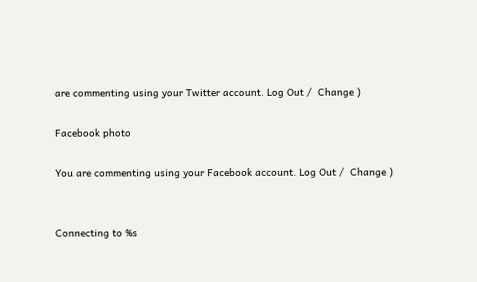are commenting using your Twitter account. Log Out /  Change )

Facebook photo

You are commenting using your Facebook account. Log Out /  Change )


Connecting to %s